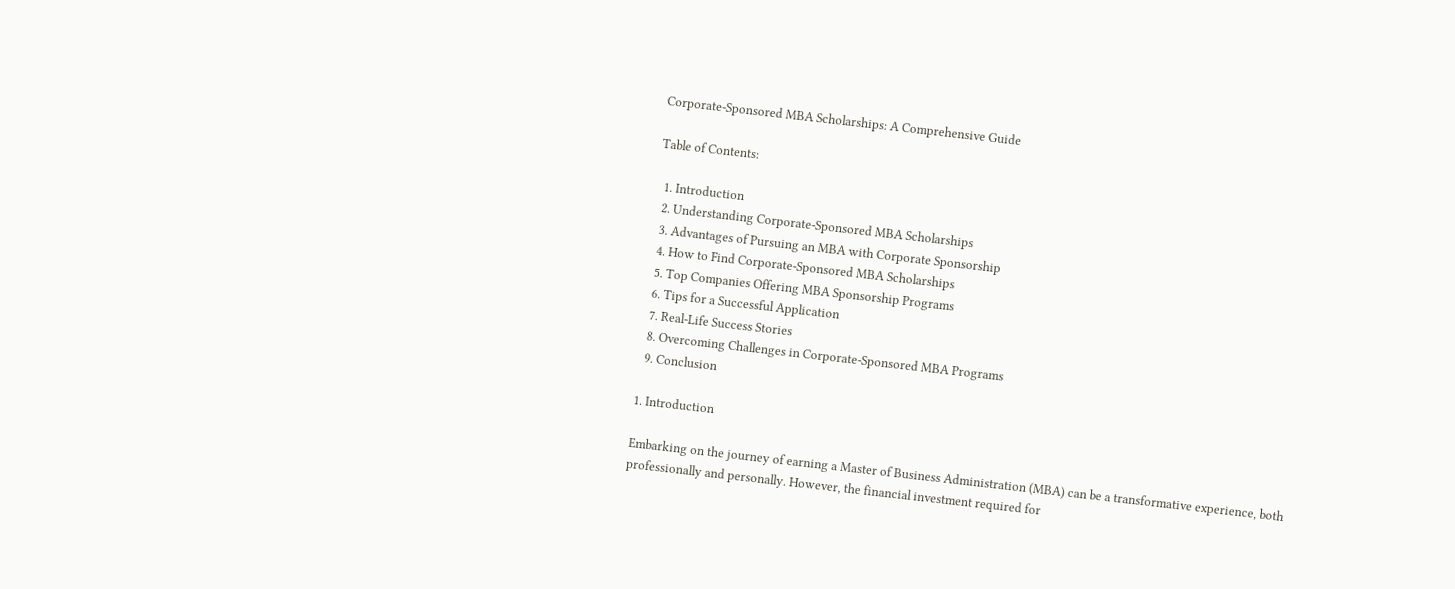Corporate-Sponsored MBA Scholarships: A Comprehensive Guide

Table of Contents:

  1. Introduction
  2. Understanding Corporate-Sponsored MBA Scholarships
  3. Advantages of Pursuing an MBA with Corporate Sponsorship
  4. How to Find Corporate-Sponsored MBA Scholarships
  5. Top Companies Offering MBA Sponsorship Programs
  6. Tips for a Successful Application
  7. Real-Life Success Stories
  8. Overcoming Challenges in Corporate-Sponsored MBA Programs
  9. Conclusion

1. Introduction

Embarking on the journey of earning a Master of Business Administration (MBA) can be a transformative experience, both professionally and personally. However, the financial investment required for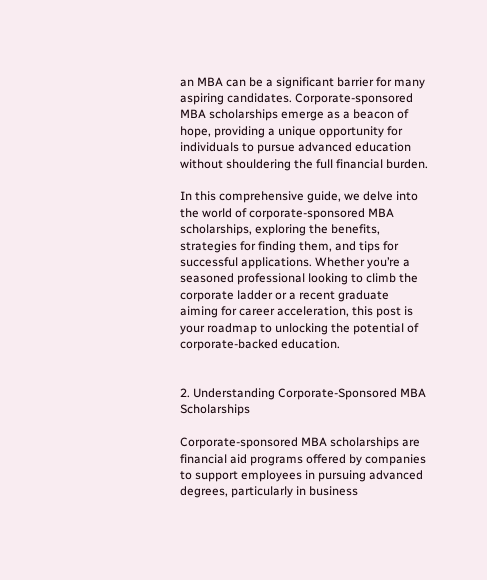an MBA can be a significant barrier for many aspiring candidates. Corporate-sponsored MBA scholarships emerge as a beacon of hope, providing a unique opportunity for individuals to pursue advanced education without shouldering the full financial burden.

In this comprehensive guide, we delve into the world of corporate-sponsored MBA scholarships, exploring the benefits, strategies for finding them, and tips for successful applications. Whether you’re a seasoned professional looking to climb the corporate ladder or a recent graduate aiming for career acceleration, this post is your roadmap to unlocking the potential of corporate-backed education.


2. Understanding Corporate-Sponsored MBA Scholarships

Corporate-sponsored MBA scholarships are financial aid programs offered by companies to support employees in pursuing advanced degrees, particularly in business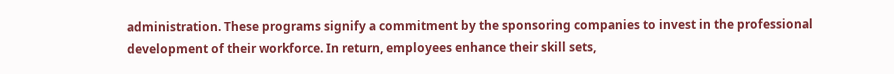administration. These programs signify a commitment by the sponsoring companies to invest in the professional development of their workforce. In return, employees enhance their skill sets,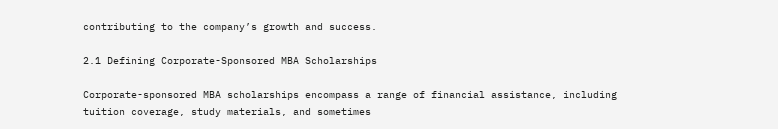contributing to the company’s growth and success.

2.1 Defining Corporate-Sponsored MBA Scholarships

Corporate-sponsored MBA scholarships encompass a range of financial assistance, including tuition coverage, study materials, and sometimes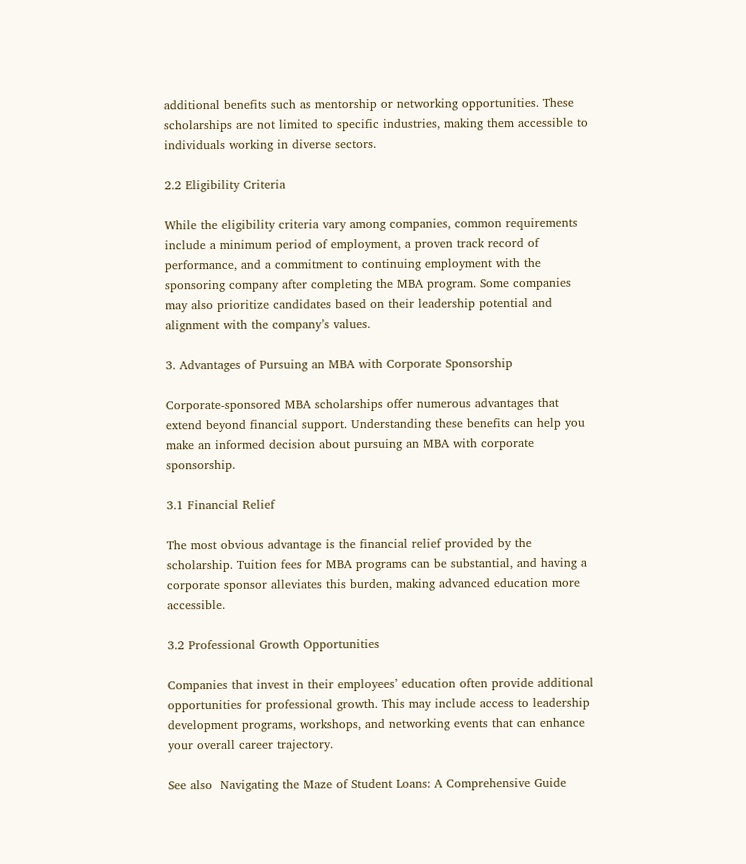additional benefits such as mentorship or networking opportunities. These scholarships are not limited to specific industries, making them accessible to individuals working in diverse sectors.

2.2 Eligibility Criteria

While the eligibility criteria vary among companies, common requirements include a minimum period of employment, a proven track record of performance, and a commitment to continuing employment with the sponsoring company after completing the MBA program. Some companies may also prioritize candidates based on their leadership potential and alignment with the company’s values.

3. Advantages of Pursuing an MBA with Corporate Sponsorship

Corporate-sponsored MBA scholarships offer numerous advantages that extend beyond financial support. Understanding these benefits can help you make an informed decision about pursuing an MBA with corporate sponsorship.

3.1 Financial Relief

The most obvious advantage is the financial relief provided by the scholarship. Tuition fees for MBA programs can be substantial, and having a corporate sponsor alleviates this burden, making advanced education more accessible.

3.2 Professional Growth Opportunities

Companies that invest in their employees’ education often provide additional opportunities for professional growth. This may include access to leadership development programs, workshops, and networking events that can enhance your overall career trajectory.

See also  Navigating the Maze of Student Loans: A Comprehensive Guide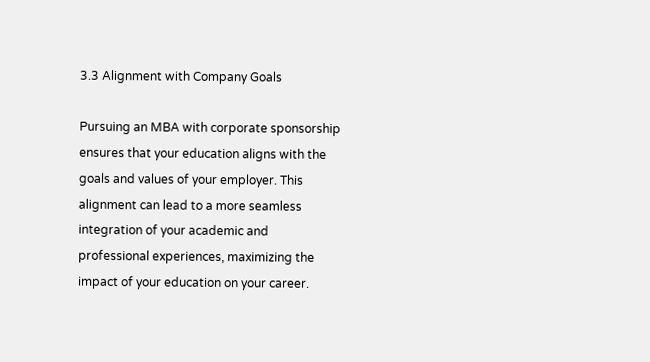3.3 Alignment with Company Goals

Pursuing an MBA with corporate sponsorship ensures that your education aligns with the goals and values of your employer. This alignment can lead to a more seamless integration of your academic and professional experiences, maximizing the impact of your education on your career.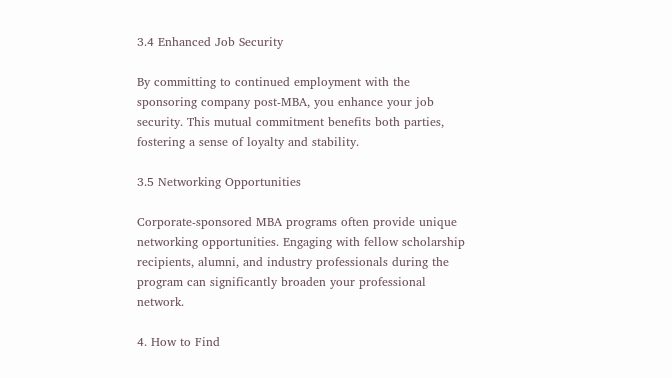3.4 Enhanced Job Security

By committing to continued employment with the sponsoring company post-MBA, you enhance your job security. This mutual commitment benefits both parties, fostering a sense of loyalty and stability.

3.5 Networking Opportunities

Corporate-sponsored MBA programs often provide unique networking opportunities. Engaging with fellow scholarship recipients, alumni, and industry professionals during the program can significantly broaden your professional network.

4. How to Find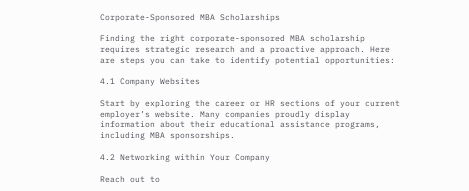Corporate-Sponsored MBA Scholarships

Finding the right corporate-sponsored MBA scholarship requires strategic research and a proactive approach. Here are steps you can take to identify potential opportunities:

4.1 Company Websites

Start by exploring the career or HR sections of your current employer’s website. Many companies proudly display information about their educational assistance programs, including MBA sponsorships.

4.2 Networking within Your Company

Reach out to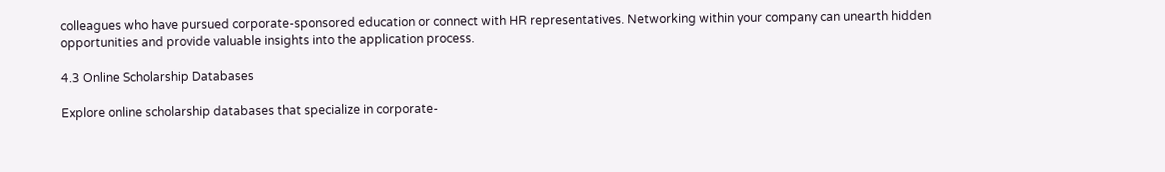colleagues who have pursued corporate-sponsored education or connect with HR representatives. Networking within your company can unearth hidden opportunities and provide valuable insights into the application process.

4.3 Online Scholarship Databases

Explore online scholarship databases that specialize in corporate-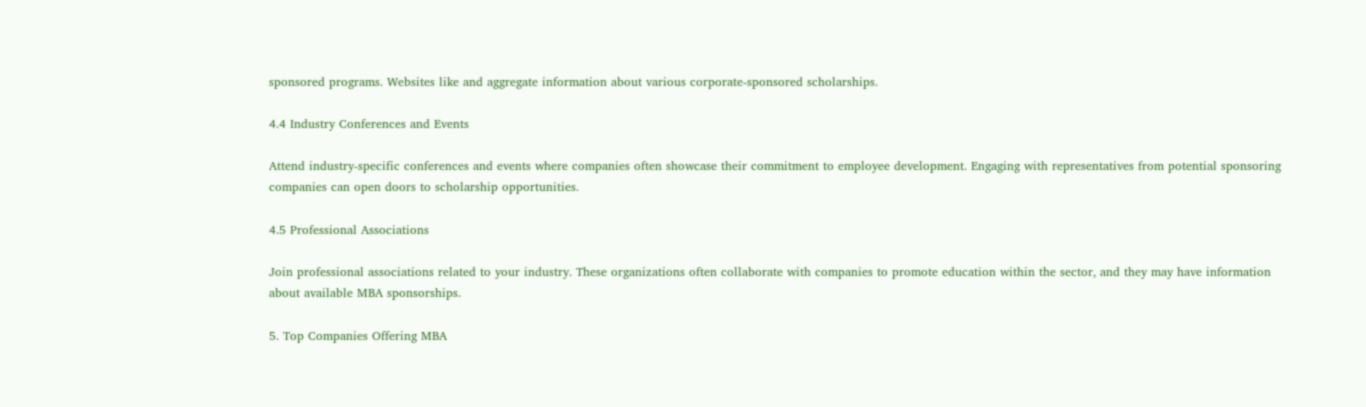sponsored programs. Websites like and aggregate information about various corporate-sponsored scholarships.

4.4 Industry Conferences and Events

Attend industry-specific conferences and events where companies often showcase their commitment to employee development. Engaging with representatives from potential sponsoring companies can open doors to scholarship opportunities.

4.5 Professional Associations

Join professional associations related to your industry. These organizations often collaborate with companies to promote education within the sector, and they may have information about available MBA sponsorships.

5. Top Companies Offering MBA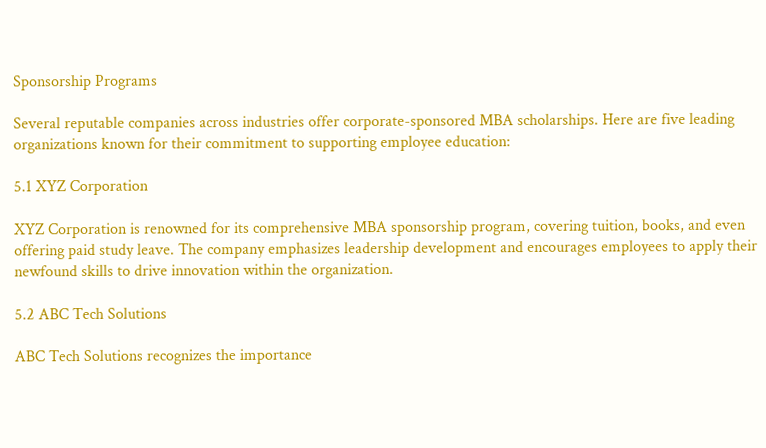Sponsorship Programs

Several reputable companies across industries offer corporate-sponsored MBA scholarships. Here are five leading organizations known for their commitment to supporting employee education:

5.1 XYZ Corporation

XYZ Corporation is renowned for its comprehensive MBA sponsorship program, covering tuition, books, and even offering paid study leave. The company emphasizes leadership development and encourages employees to apply their newfound skills to drive innovation within the organization.

5.2 ABC Tech Solutions

ABC Tech Solutions recognizes the importance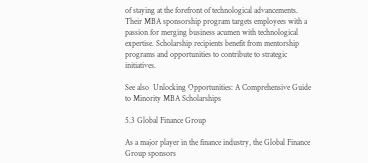of staying at the forefront of technological advancements. Their MBA sponsorship program targets employees with a passion for merging business acumen with technological expertise. Scholarship recipients benefit from mentorship programs and opportunities to contribute to strategic initiatives.

See also  Unlocking Opportunities: A Comprehensive Guide to Minority MBA Scholarships

5.3 Global Finance Group

As a major player in the finance industry, the Global Finance Group sponsors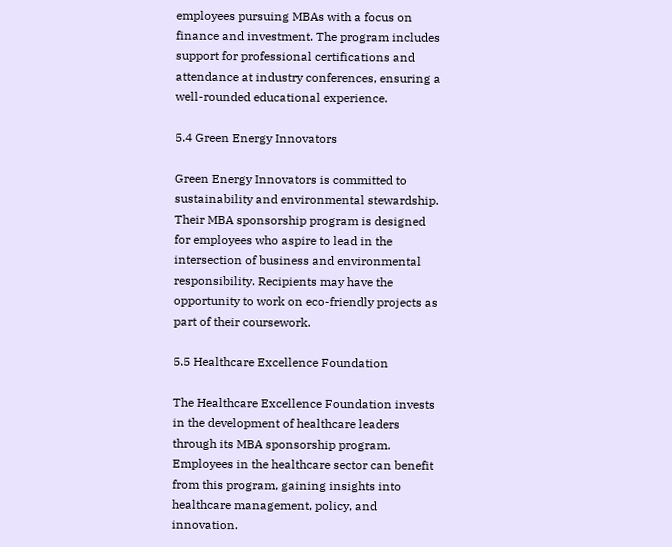employees pursuing MBAs with a focus on finance and investment. The program includes support for professional certifications and attendance at industry conferences, ensuring a well-rounded educational experience.

5.4 Green Energy Innovators

Green Energy Innovators is committed to sustainability and environmental stewardship. Their MBA sponsorship program is designed for employees who aspire to lead in the intersection of business and environmental responsibility. Recipients may have the opportunity to work on eco-friendly projects as part of their coursework.

5.5 Healthcare Excellence Foundation

The Healthcare Excellence Foundation invests in the development of healthcare leaders through its MBA sponsorship program. Employees in the healthcare sector can benefit from this program, gaining insights into healthcare management, policy, and innovation.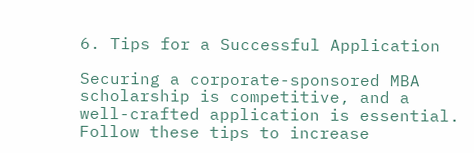6. Tips for a Successful Application

Securing a corporate-sponsored MBA scholarship is competitive, and a well-crafted application is essential. Follow these tips to increase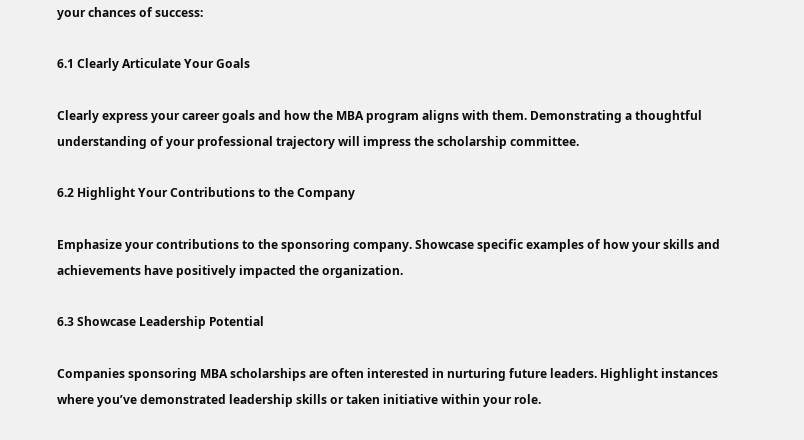your chances of success:

6.1 Clearly Articulate Your Goals

Clearly express your career goals and how the MBA program aligns with them. Demonstrating a thoughtful understanding of your professional trajectory will impress the scholarship committee.

6.2 Highlight Your Contributions to the Company

Emphasize your contributions to the sponsoring company. Showcase specific examples of how your skills and achievements have positively impacted the organization.

6.3 Showcase Leadership Potential

Companies sponsoring MBA scholarships are often interested in nurturing future leaders. Highlight instances where you’ve demonstrated leadership skills or taken initiative within your role.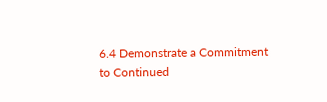6.4 Demonstrate a Commitment to Continued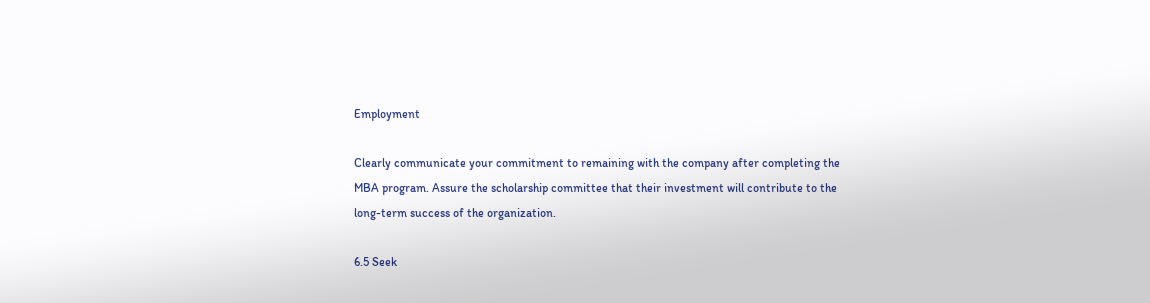Employment

Clearly communicate your commitment to remaining with the company after completing the MBA program. Assure the scholarship committee that their investment will contribute to the long-term success of the organization.

6.5 Seek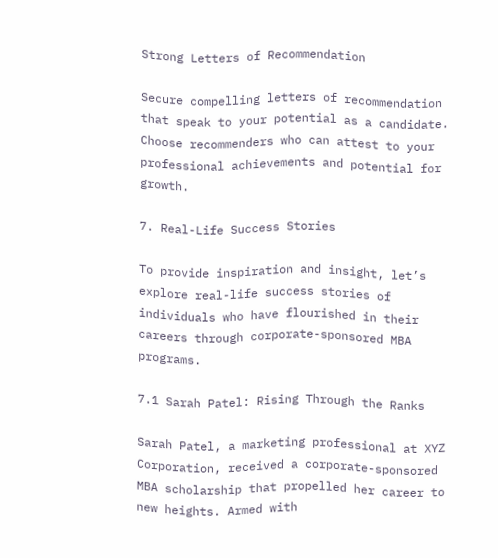Strong Letters of Recommendation

Secure compelling letters of recommendation that speak to your potential as a candidate. Choose recommenders who can attest to your professional achievements and potential for growth.

7. Real-Life Success Stories

To provide inspiration and insight, let’s explore real-life success stories of individuals who have flourished in their careers through corporate-sponsored MBA programs.

7.1 Sarah Patel: Rising Through the Ranks

Sarah Patel, a marketing professional at XYZ Corporation, received a corporate-sponsored MBA scholarship that propelled her career to new heights. Armed with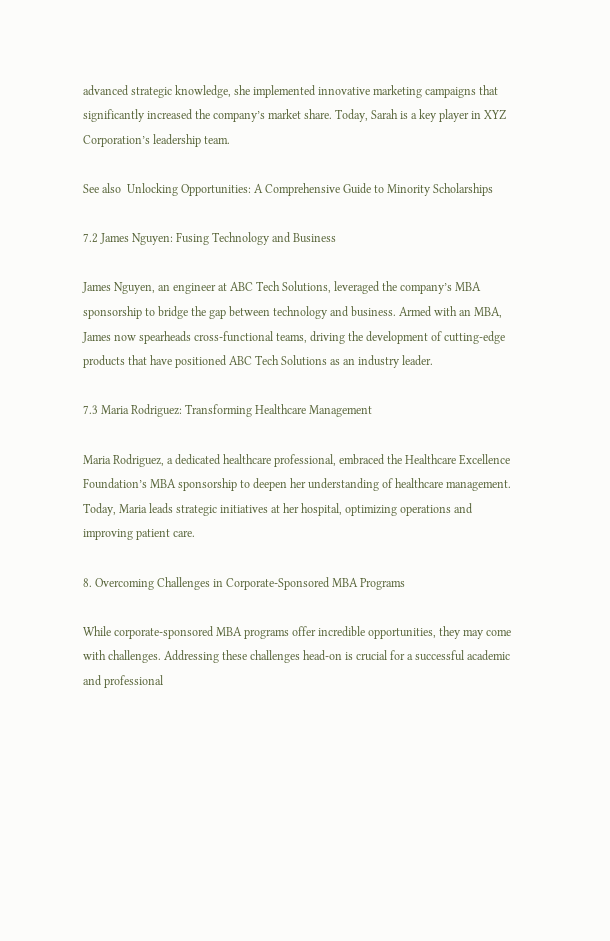advanced strategic knowledge, she implemented innovative marketing campaigns that significantly increased the company’s market share. Today, Sarah is a key player in XYZ Corporation’s leadership team.

See also  Unlocking Opportunities: A Comprehensive Guide to Minority Scholarships

7.2 James Nguyen: Fusing Technology and Business

James Nguyen, an engineer at ABC Tech Solutions, leveraged the company’s MBA sponsorship to bridge the gap between technology and business. Armed with an MBA, James now spearheads cross-functional teams, driving the development of cutting-edge products that have positioned ABC Tech Solutions as an industry leader.

7.3 Maria Rodriguez: Transforming Healthcare Management

Maria Rodriguez, a dedicated healthcare professional, embraced the Healthcare Excellence Foundation’s MBA sponsorship to deepen her understanding of healthcare management. Today, Maria leads strategic initiatives at her hospital, optimizing operations and improving patient care.

8. Overcoming Challenges in Corporate-Sponsored MBA Programs

While corporate-sponsored MBA programs offer incredible opportunities, they may come with challenges. Addressing these challenges head-on is crucial for a successful academic and professional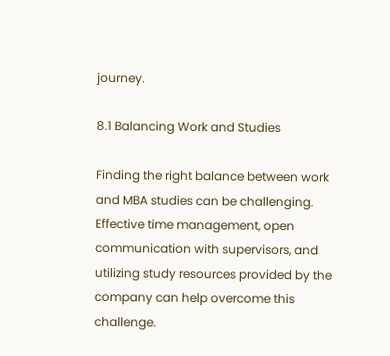journey.

8.1 Balancing Work and Studies

Finding the right balance between work and MBA studies can be challenging. Effective time management, open communication with supervisors, and utilizing study resources provided by the company can help overcome this challenge.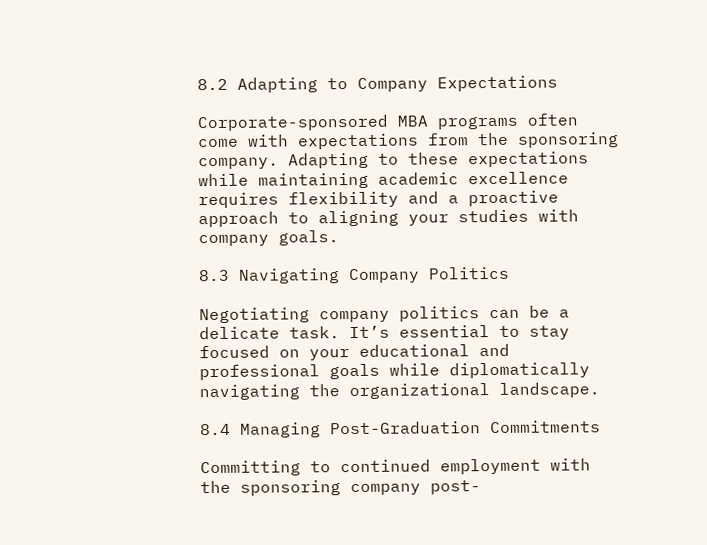8.2 Adapting to Company Expectations

Corporate-sponsored MBA programs often come with expectations from the sponsoring company. Adapting to these expectations while maintaining academic excellence requires flexibility and a proactive approach to aligning your studies with company goals.

8.3 Navigating Company Politics

Negotiating company politics can be a delicate task. It’s essential to stay focused on your educational and professional goals while diplomatically navigating the organizational landscape.

8.4 Managing Post-Graduation Commitments

Committing to continued employment with the sponsoring company post-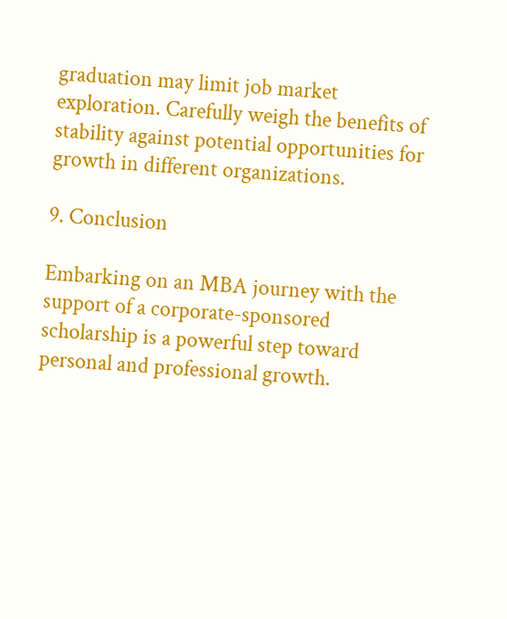graduation may limit job market exploration. Carefully weigh the benefits of stability against potential opportunities for growth in different organizations.

9. Conclusion

Embarking on an MBA journey with the support of a corporate-sponsored scholarship is a powerful step toward personal and professional growth.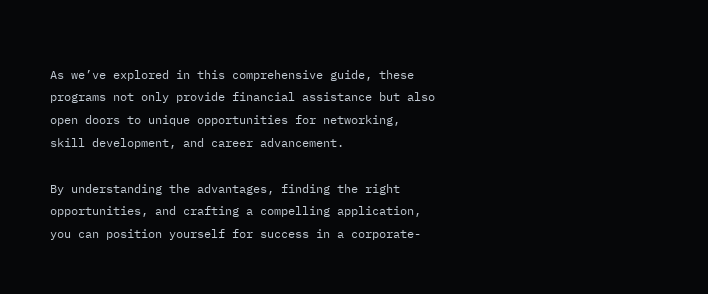As we’ve explored in this comprehensive guide, these programs not only provide financial assistance but also open doors to unique opportunities for networking, skill development, and career advancement.

By understanding the advantages, finding the right opportunities, and crafting a compelling application, you can position yourself for success in a corporate-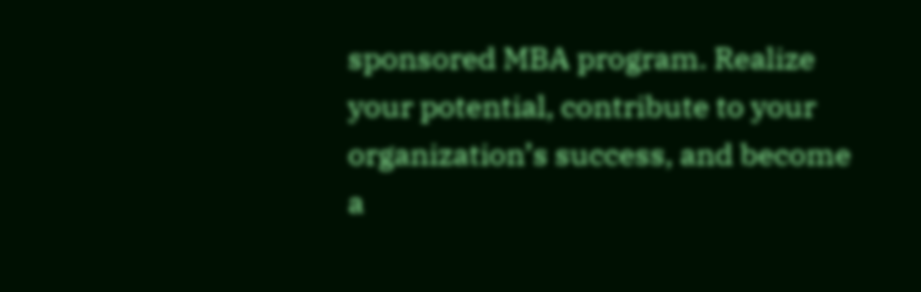sponsored MBA program. Realize your potential, contribute to your organization’s success, and become a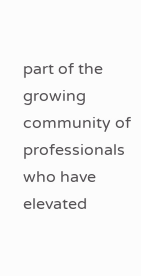part of the growing community of professionals who have elevated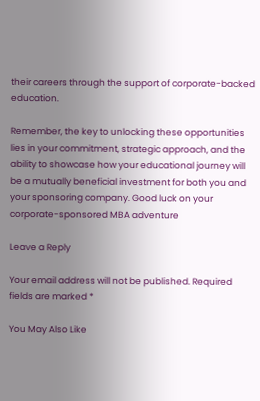their careers through the support of corporate-backed education.

Remember, the key to unlocking these opportunities lies in your commitment, strategic approach, and the ability to showcase how your educational journey will be a mutually beneficial investment for both you and your sponsoring company. Good luck on your corporate-sponsored MBA adventure

Leave a Reply

Your email address will not be published. Required fields are marked *

You May Also Like